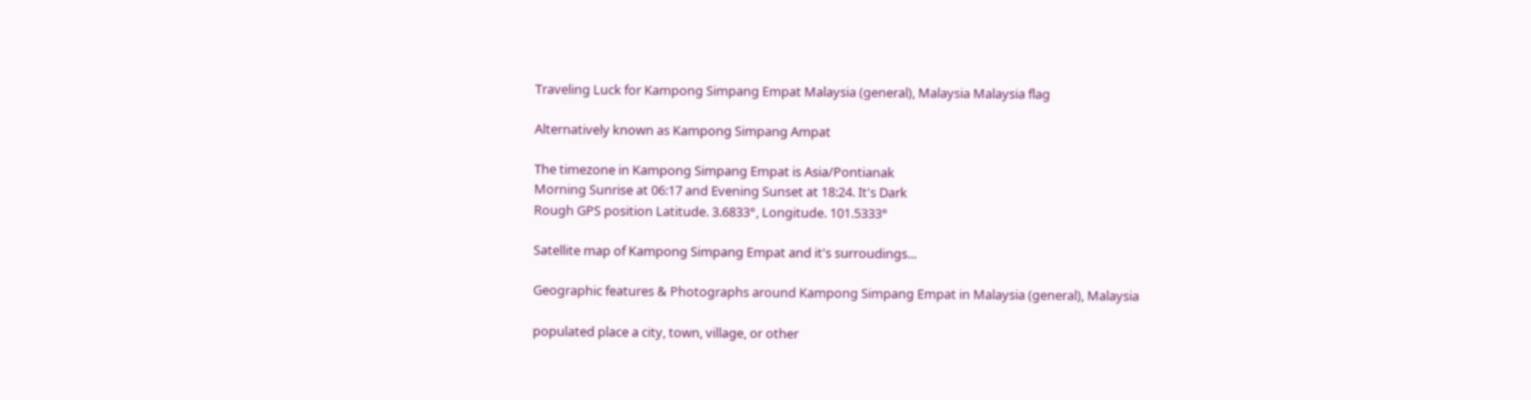Traveling Luck for Kampong Simpang Empat Malaysia (general), Malaysia Malaysia flag

Alternatively known as Kampong Simpang Ampat

The timezone in Kampong Simpang Empat is Asia/Pontianak
Morning Sunrise at 06:17 and Evening Sunset at 18:24. It's Dark
Rough GPS position Latitude. 3.6833°, Longitude. 101.5333°

Satellite map of Kampong Simpang Empat and it's surroudings...

Geographic features & Photographs around Kampong Simpang Empat in Malaysia (general), Malaysia

populated place a city, town, village, or other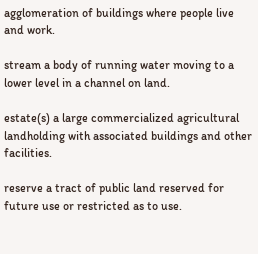agglomeration of buildings where people live and work.

stream a body of running water moving to a lower level in a channel on land.

estate(s) a large commercialized agricultural landholding with associated buildings and other facilities.

reserve a tract of public land reserved for future use or restricted as to use.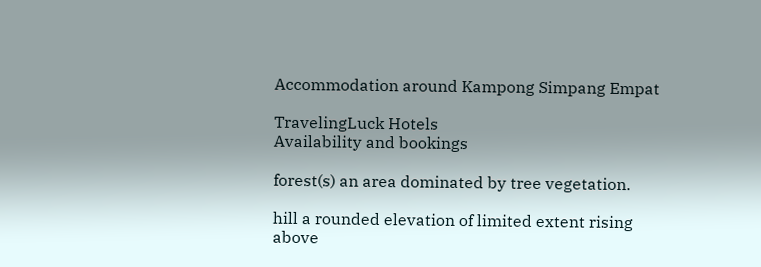Accommodation around Kampong Simpang Empat

TravelingLuck Hotels
Availability and bookings

forest(s) an area dominated by tree vegetation.

hill a rounded elevation of limited extent rising above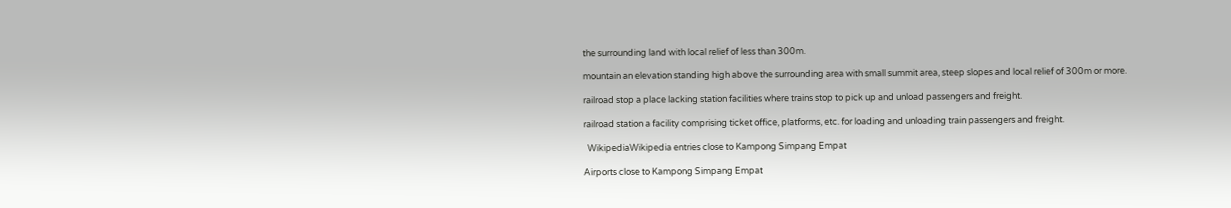the surrounding land with local relief of less than 300m.

mountain an elevation standing high above the surrounding area with small summit area, steep slopes and local relief of 300m or more.

railroad stop a place lacking station facilities where trains stop to pick up and unload passengers and freight.

railroad station a facility comprising ticket office, platforms, etc. for loading and unloading train passengers and freight.

  WikipediaWikipedia entries close to Kampong Simpang Empat

Airports close to Kampong Simpang Empat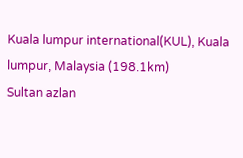Kuala lumpur international(KUL), Kuala lumpur, Malaysia (198.1km)
Sultan azlan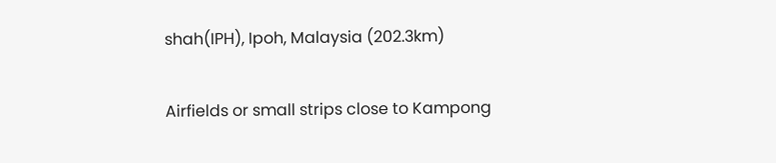shah(IPH), Ipoh, Malaysia (202.3km)

Airfields or small strips close to Kampong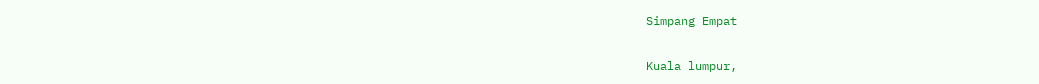Simpang Empat

Kuala lumpur,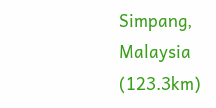Simpang, Malaysia (123.3km)